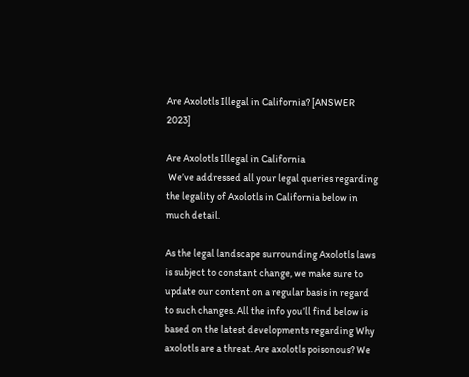Are Axolotls Illegal in California? [ANSWER 2023]

Are Axolotls Illegal in California
 We’ve addressed all your legal queries regarding the legality of Axolotls in California below in much detail.

As the legal landscape surrounding Axolotls laws is subject to constant change, we make sure to update our content on a regular basis in regard to such changes. All the info you’ll find below is based on the latest developments regarding Why axolotls are a threat. Are axolotls poisonous? We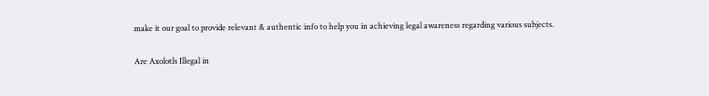make it our goal to provide relevant & authentic info to help you in achieving legal awareness regarding various subjects.

Are Axolotls Illegal in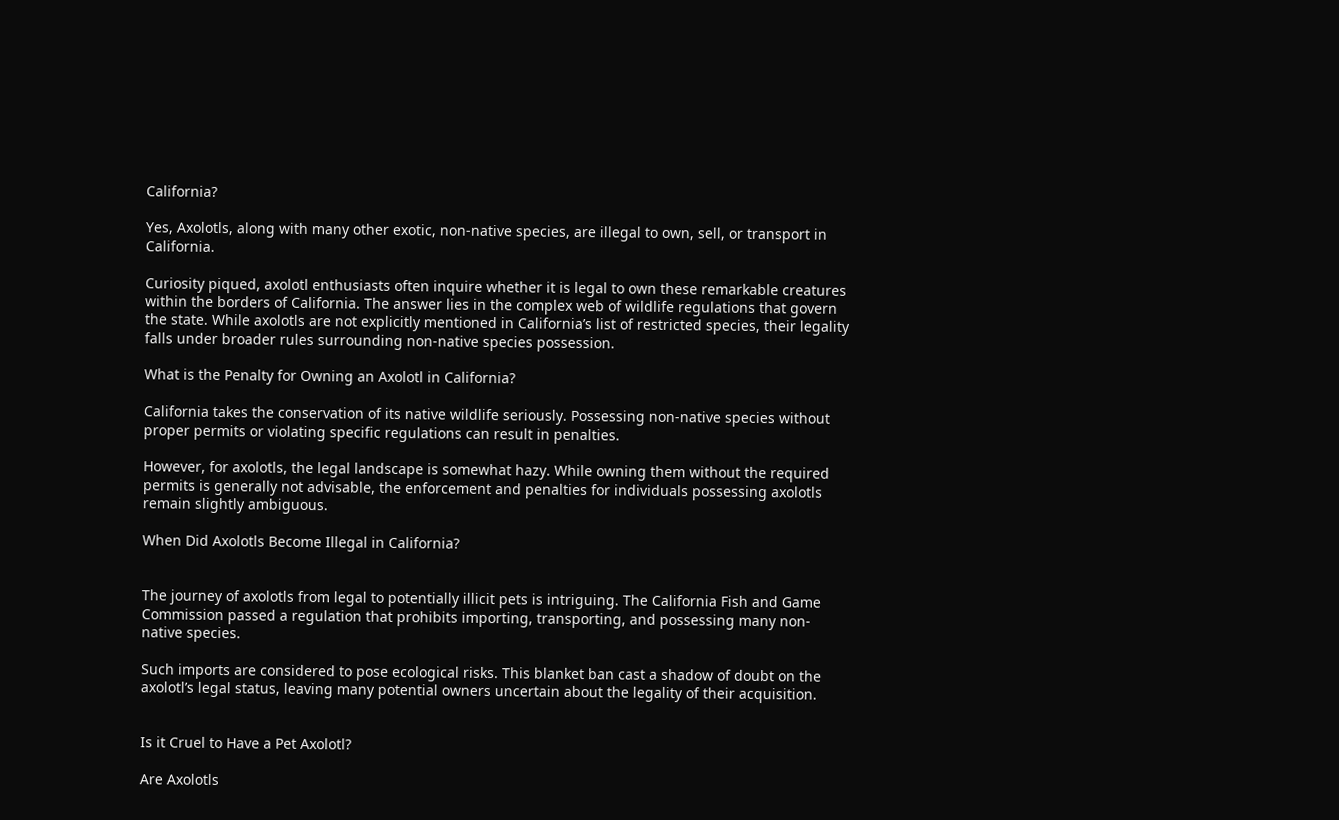California?

Yes, Axolotls, along with many other exotic, non-native species, are illegal to own, sell, or transport in California.

Curiosity piqued, axolotl enthusiasts often inquire whether it is legal to own these remarkable creatures within the borders of California. The answer lies in the complex web of wildlife regulations that govern the state. While axolotls are not explicitly mentioned in California’s list of restricted species, their legality falls under broader rules surrounding non-native species possession.

What is the Penalty for Owning an Axolotl in California?

California takes the conservation of its native wildlife seriously. Possessing non-native species without proper permits or violating specific regulations can result in penalties.

However, for axolotls, the legal landscape is somewhat hazy. While owning them without the required permits is generally not advisable, the enforcement and penalties for individuals possessing axolotls remain slightly ambiguous.

When Did Axolotls Become Illegal in California?


The journey of axolotls from legal to potentially illicit pets is intriguing. The California Fish and Game Commission passed a regulation that prohibits importing, transporting, and possessing many non-native species.

Such imports are considered to pose ecological risks. This blanket ban cast a shadow of doubt on the axolotl’s legal status, leaving many potential owners uncertain about the legality of their acquisition.


Is it Cruel to Have a Pet Axolotl?

Are Axolotls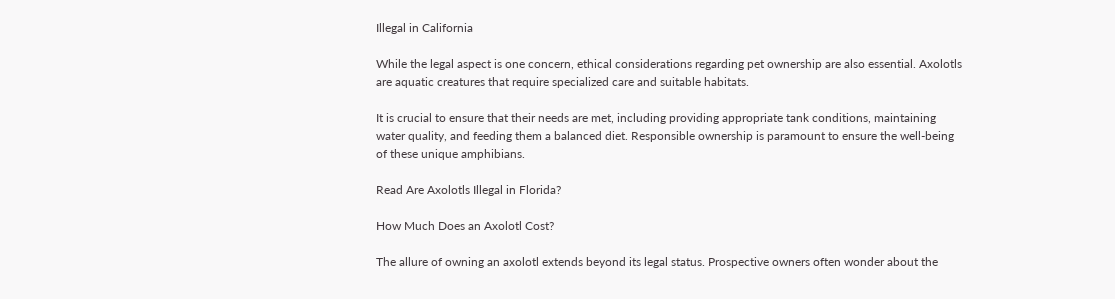Illegal in California

While the legal aspect is one concern, ethical considerations regarding pet ownership are also essential. Axolotls are aquatic creatures that require specialized care and suitable habitats.

It is crucial to ensure that their needs are met, including providing appropriate tank conditions, maintaining water quality, and feeding them a balanced diet. Responsible ownership is paramount to ensure the well-being of these unique amphibians.

Read Are Axolotls Illegal in Florida?

How Much Does an Axolotl Cost?

The allure of owning an axolotl extends beyond its legal status. Prospective owners often wonder about the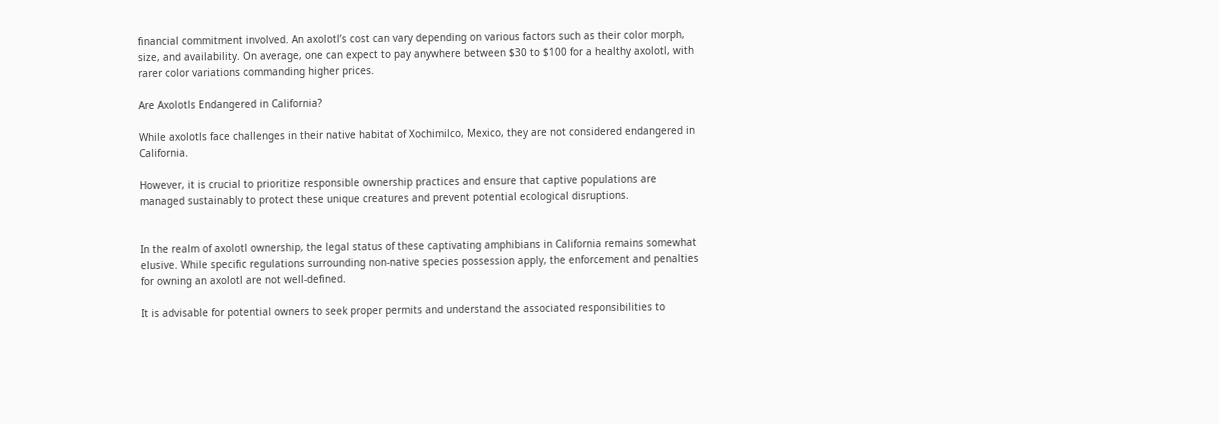financial commitment involved. An axolotl’s cost can vary depending on various factors such as their color morph, size, and availability. On average, one can expect to pay anywhere between $30 to $100 for a healthy axolotl, with rarer color variations commanding higher prices.

Are Axolotls Endangered in California?

While axolotls face challenges in their native habitat of Xochimilco, Mexico, they are not considered endangered in California.

However, it is crucial to prioritize responsible ownership practices and ensure that captive populations are managed sustainably to protect these unique creatures and prevent potential ecological disruptions.


In the realm of axolotl ownership, the legal status of these captivating amphibians in California remains somewhat elusive. While specific regulations surrounding non-native species possession apply, the enforcement and penalties for owning an axolotl are not well-defined.

It is advisable for potential owners to seek proper permits and understand the associated responsibilities to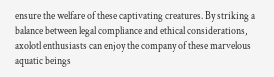ensure the welfare of these captivating creatures. By striking a balance between legal compliance and ethical considerations, axolotl enthusiasts can enjoy the company of these marvelous aquatic beings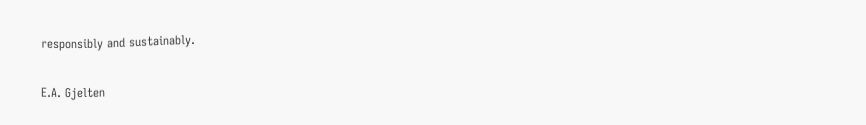responsibly and sustainably.

E.A. Gjelten